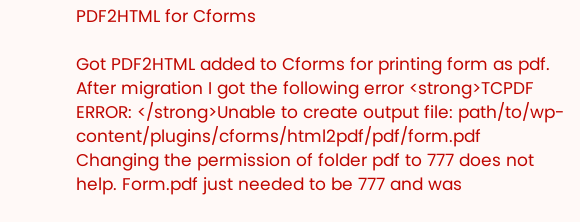PDF2HTML for Cforms

Got PDF2HTML added to Cforms for printing form as pdf. After migration I got the following error <strong>TCPDF ERROR: </strong>Unable to create output file: path/to/wp-content/plugins/cforms/html2pdf/pdf/form.pdf Changing the permission of folder pdf to 777 does not help. Form.pdf just needed to be 777 and was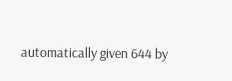automatically given 644 by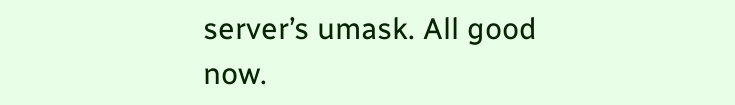server’s umask. All good now.